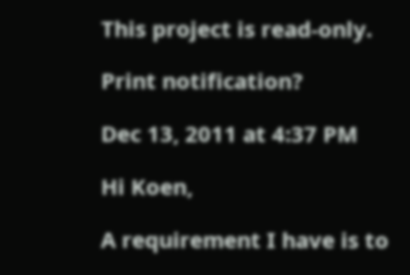This project is read-only.

Print notification?

Dec 13, 2011 at 4:37 PM

Hi Koen,

A requirement I have is to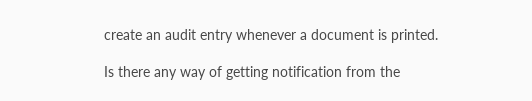create an audit entry whenever a document is printed.

Is there any way of getting notification from the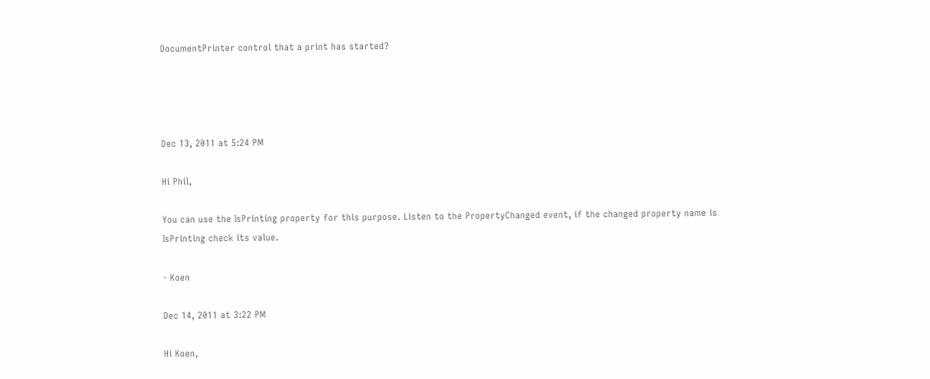DocumentPrinter control that a print has started?




Dec 13, 2011 at 5:24 PM

Hi Phil,

You can use the IsPrinting property for this purpose. Listen to the PropertyChanged event, if the changed property name is IsPrinting check its value.

- Koen

Dec 14, 2011 at 3:22 PM

Hi Koen,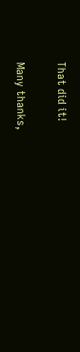That did it!

Many thanks,